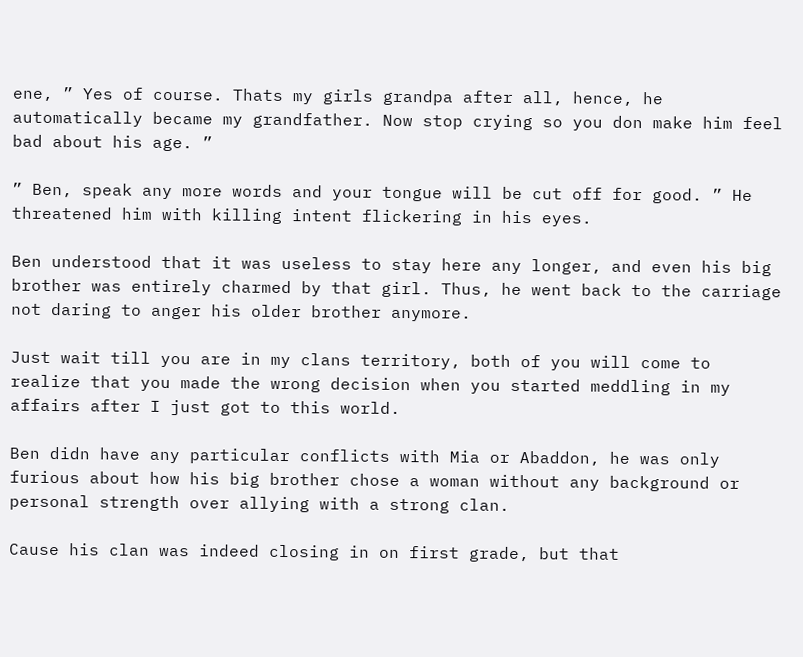ene, ” Yes of course. Thats my girls grandpa after all, hence, he automatically became my grandfather. Now stop crying so you don make him feel bad about his age. ”

” Ben, speak any more words and your tongue will be cut off for good. ” He threatened him with killing intent flickering in his eyes.

Ben understood that it was useless to stay here any longer, and even his big brother was entirely charmed by that girl. Thus, he went back to the carriage not daring to anger his older brother anymore.

Just wait till you are in my clans territory, both of you will come to realize that you made the wrong decision when you started meddling in my affairs after I just got to this world.

Ben didn have any particular conflicts with Mia or Abaddon, he was only furious about how his big brother chose a woman without any background or personal strength over allying with a strong clan.

Cause his clan was indeed closing in on first grade, but that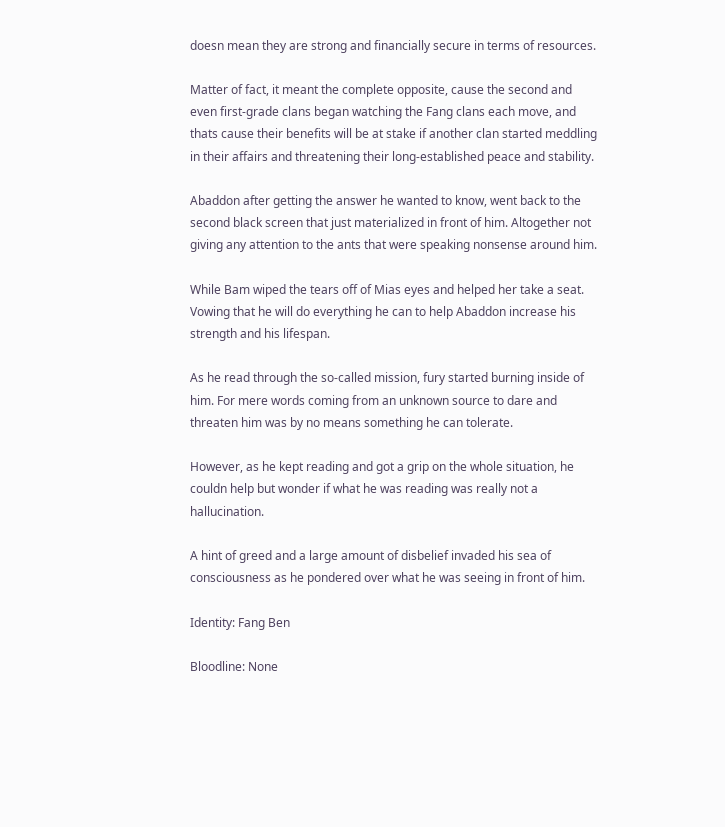doesn mean they are strong and financially secure in terms of resources.

Matter of fact, it meant the complete opposite, cause the second and even first-grade clans began watching the Fang clans each move, and thats cause their benefits will be at stake if another clan started meddling in their affairs and threatening their long-established peace and stability.

Abaddon after getting the answer he wanted to know, went back to the second black screen that just materialized in front of him. Altogether not giving any attention to the ants that were speaking nonsense around him.

While Bam wiped the tears off of Mias eyes and helped her take a seat. Vowing that he will do everything he can to help Abaddon increase his strength and his lifespan.

As he read through the so-called mission, fury started burning inside of him. For mere words coming from an unknown source to dare and threaten him was by no means something he can tolerate.

However, as he kept reading and got a grip on the whole situation, he couldn help but wonder if what he was reading was really not a hallucination.

A hint of greed and a large amount of disbelief invaded his sea of consciousness as he pondered over what he was seeing in front of him.

Identity: Fang Ben

Bloodline: None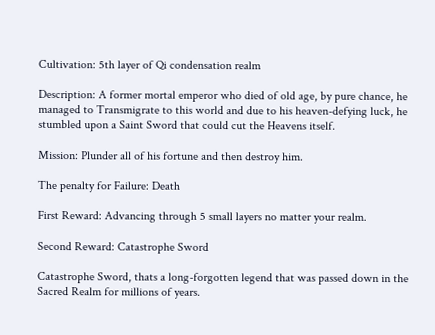Cultivation: 5th layer of Qi condensation realm

Description: A former mortal emperor who died of old age, by pure chance, he managed to Transmigrate to this world and due to his heaven-defying luck, he stumbled upon a Saint Sword that could cut the Heavens itself.

Mission: Plunder all of his fortune and then destroy him.

The penalty for Failure: Death

First Reward: Advancing through 5 small layers no matter your realm.

Second Reward: Catastrophe Sword

Catastrophe Sword, thats a long-forgotten legend that was passed down in the Sacred Realm for millions of years.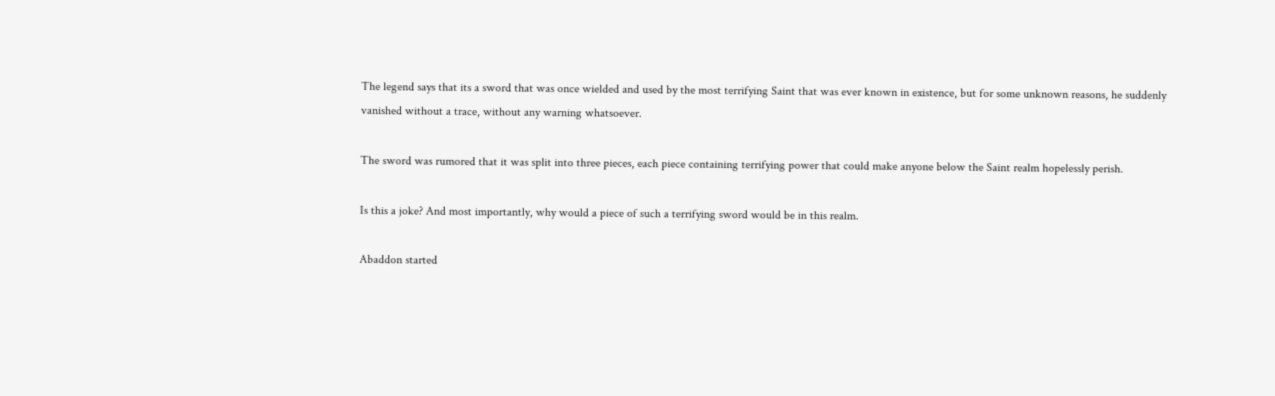The legend says that its a sword that was once wielded and used by the most terrifying Saint that was ever known in existence, but for some unknown reasons, he suddenly vanished without a trace, without any warning whatsoever.

The sword was rumored that it was split into three pieces, each piece containing terrifying power that could make anyone below the Saint realm hopelessly perish.

Is this a joke? And most importantly, why would a piece of such a terrifying sword would be in this realm.

Abaddon started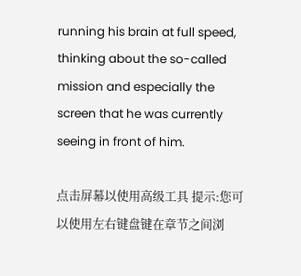running his brain at full speed, thinking about the so-called mission and especially the screen that he was currently seeing in front of him.

点击屏幕以使用高级工具 提示:您可以使用左右键盘键在章节之间浏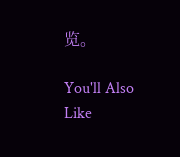览。

You'll Also Like